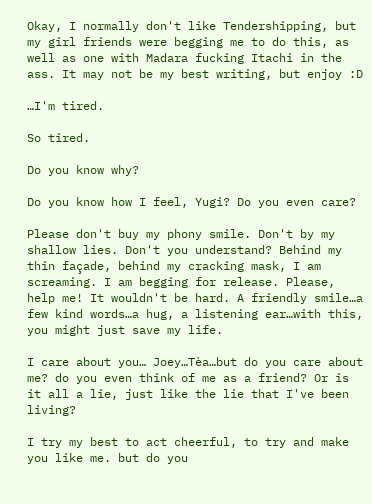Okay, I normally don't like Tendershipping, but my girl friends were begging me to do this, as well as one with Madara fucking Itachi in the ass. It may not be my best writing, but enjoy :D

…I'm tired.

So tired.

Do you know why?

Do you know how I feel, Yugi? Do you even care?

Please don't buy my phony smile. Don't by my shallow lies. Don't you understand? Behind my thin façade, behind my cracking mask, I am screaming. I am begging for release. Please, help me! It wouldn't be hard. A friendly smile…a few kind words…a hug, a listening ear…with this, you might just save my life.

I care about you… Joey…Tèa…but do you care about me? do you even think of me as a friend? Or is it all a lie, just like the lie that I've been living?

I try my best to act cheerful, to try and make you like me. but do you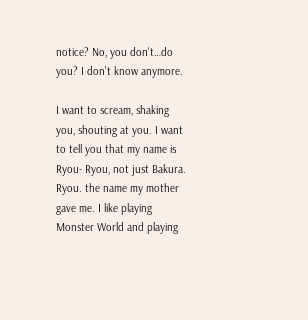notice? No, you don't…do you? I don't know anymore.

I want to scream, shaking you, shouting at you. I want to tell you that my name is Ryou- Ryou, not just Bakura. Ryou. the name my mother gave me. I like playing Monster World and playing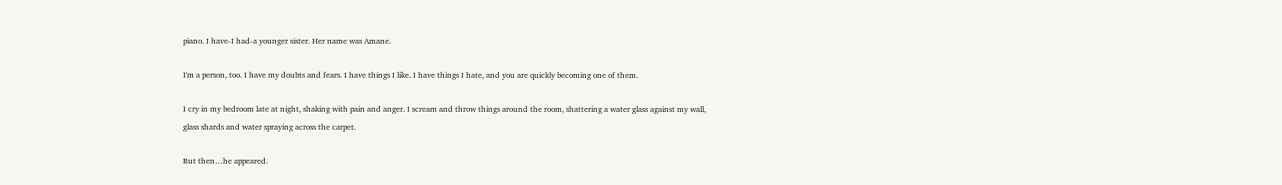piano. I have-I had-a younger sister. Her name was Amane.

I'm a person, too. I have my doubts and fears. I have things I like. I have things I hate, and you are quickly becoming one of them.

I cry in my bedroom late at night, shaking with pain and anger. I scream and throw things around the room, shattering a water glass against my wall, glass shards and water spraying across the carpet.

But then…he appeared.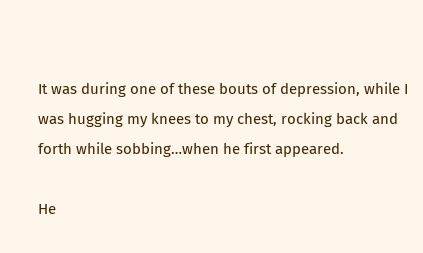It was during one of these bouts of depression, while I was hugging my knees to my chest, rocking back and forth while sobbing…when he first appeared.

He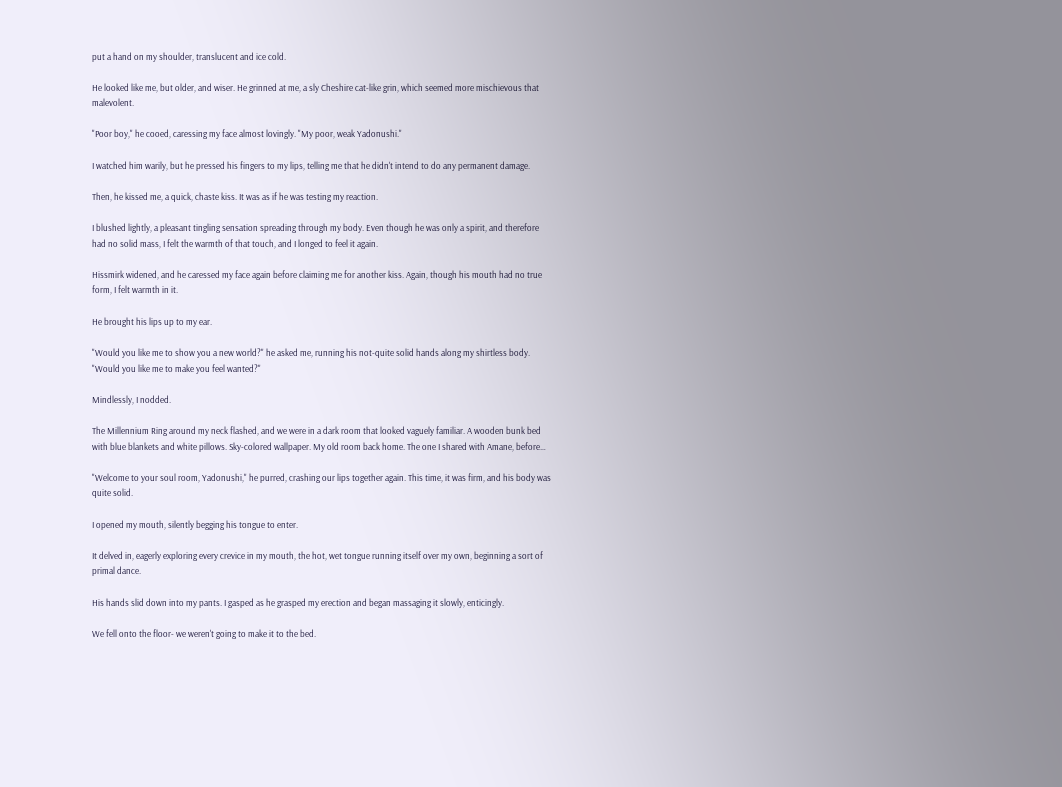put a hand on my shoulder, translucent and ice cold.

He looked like me, but older, and wiser. He grinned at me, a sly Cheshire cat-like grin, which seemed more mischievous that malevolent.

"Poor boy," he cooed, caressing my face almost lovingly. "My poor, weak Yadonushi."

I watched him warily, but he pressed his fingers to my lips, telling me that he didn't intend to do any permanent damage.

Then, he kissed me, a quick, chaste kiss. It was as if he was testing my reaction.

I blushed lightly, a pleasant tingling sensation spreading through my body. Even though he was only a spirit, and therefore had no solid mass, I felt the warmth of that touch, and I longed to feel it again.

Hissmirk widened, and he caressed my face again before claiming me for another kiss. Again, though his mouth had no true form, I felt warmth in it.

He brought his lips up to my ear.

"Would you like me to show you a new world?" he asked me, running his not-quite solid hands along my shirtless body. "Would you like me to make you feel wanted?"

Mindlessly, I nodded.

The Millennium Ring around my neck flashed, and we were in a dark room that looked vaguely familiar. A wooden bunk bed with blue blankets and white pillows. Sky-colored wallpaper. My old room back home. The one I shared with Amane, before…

"Welcome to your soul room, Yadonushi," he purred, crashing our lips together again. This time, it was firm, and his body was quite solid.

I opened my mouth, silently begging his tongue to enter.

It delved in, eagerly exploring every crevice in my mouth, the hot, wet tongue running itself over my own, beginning a sort of primal dance.

His hands slid down into my pants. I gasped as he grasped my erection and began massaging it slowly, enticingly.

We fell onto the floor- we weren't going to make it to the bed.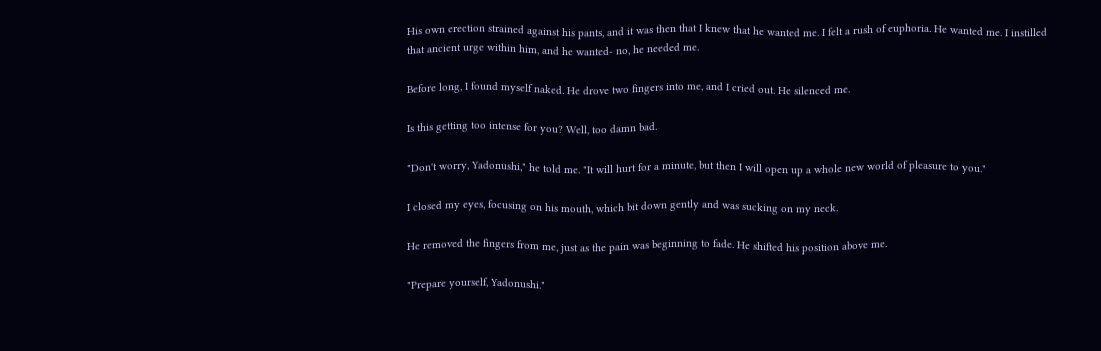His own erection strained against his pants, and it was then that I knew that he wanted me. I felt a rush of euphoria. He wanted me. I instilled that ancient urge within him, and he wanted- no, he needed me.

Before long, I found myself naked. He drove two fingers into me, and I cried out. He silenced me.

Is this getting too intense for you? Well, too damn bad.

"Don't worry, Yadonushi," he told me. "It will hurt for a minute, but then I will open up a whole new world of pleasure to you."

I closed my eyes, focusing on his mouth, which bit down gently and was sucking on my neck.

He removed the fingers from me, just as the pain was beginning to fade. He shifted his position above me.

"Prepare yourself, Yadonushi."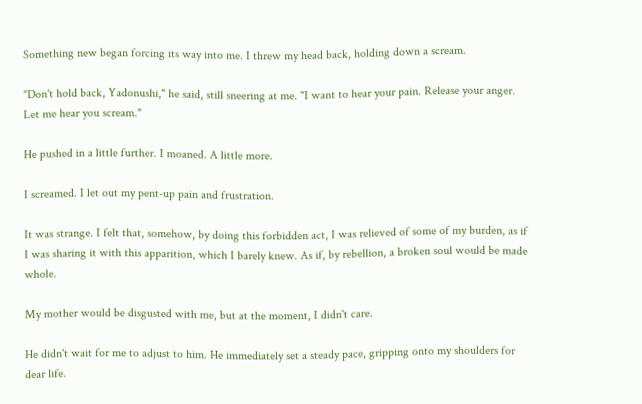Something new began forcing its way into me. I threw my head back, holding down a scream.

"Don't hold back, Yadonushi," he said, still sneering at me. "I want to hear your pain. Release your anger. Let me hear you scream."

He pushed in a little further. I moaned. A little more.

I screamed. I let out my pent-up pain and frustration.

It was strange. I felt that, somehow, by doing this forbidden act, I was relieved of some of my burden, as if I was sharing it with this apparition, which I barely knew. As if, by rebellion, a broken soul would be made whole.

My mother would be disgusted with me, but at the moment, I didn't care.

He didn't wait for me to adjust to him. He immediately set a steady pace, gripping onto my shoulders for dear life.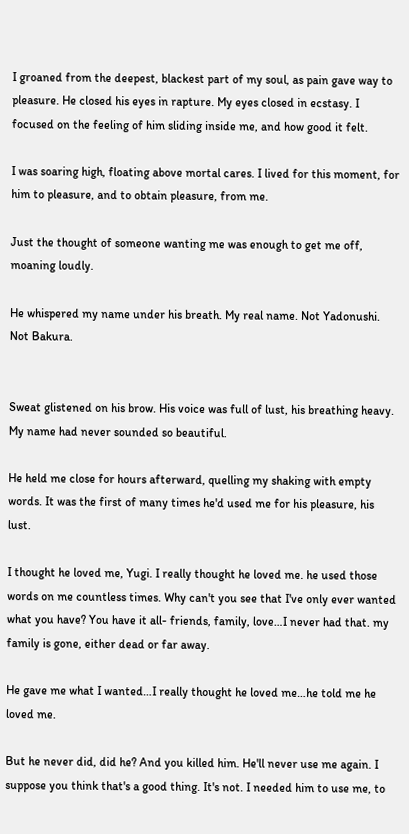I groaned from the deepest, blackest part of my soul, as pain gave way to pleasure. He closed his eyes in rapture. My eyes closed in ecstasy. I focused on the feeling of him sliding inside me, and how good it felt.

I was soaring high, floating above mortal cares. I lived for this moment, for him to pleasure, and to obtain pleasure, from me.

Just the thought of someone wanting me was enough to get me off, moaning loudly.

He whispered my name under his breath. My real name. Not Yadonushi. Not Bakura.


Sweat glistened on his brow. His voice was full of lust, his breathing heavy. My name had never sounded so beautiful.

He held me close for hours afterward, quelling my shaking with empty words. It was the first of many times he'd used me for his pleasure, his lust.

I thought he loved me, Yugi. I really thought he loved me. he used those words on me countless times. Why can't you see that I've only ever wanted what you have? You have it all- friends, family, love…I never had that. my family is gone, either dead or far away.

He gave me what I wanted…I really thought he loved me…he told me he loved me.

But he never did, did he? And you killed him. He'll never use me again. I suppose you think that's a good thing. It's not. I needed him to use me, to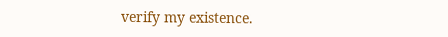verify my existence.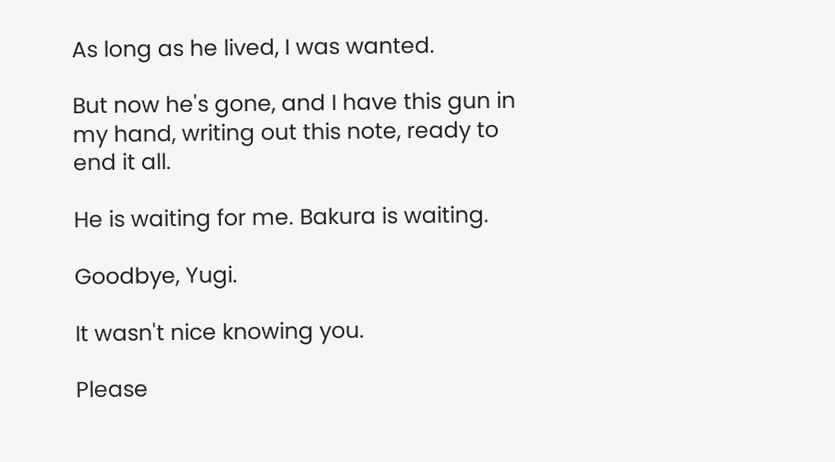As long as he lived, I was wanted.

But now he's gone, and I have this gun in my hand, writing out this note, ready to end it all.

He is waiting for me. Bakura is waiting.

Goodbye, Yugi.

It wasn't nice knowing you.

Please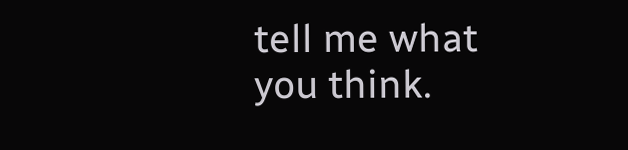tell me what you think.